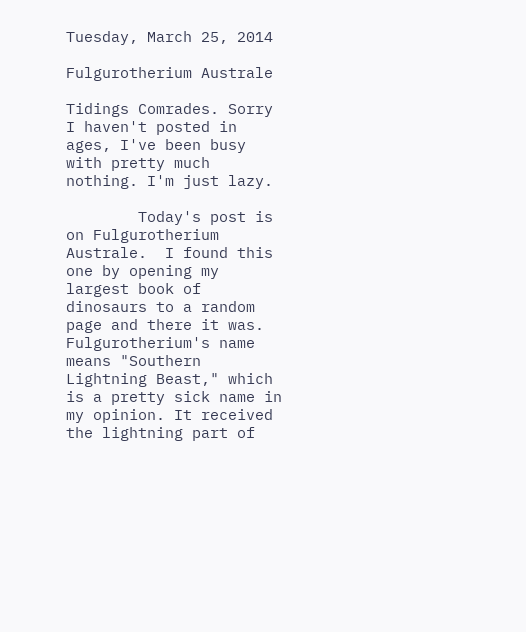Tuesday, March 25, 2014

Fulgurotherium Australe

Tidings Comrades. Sorry I haven't posted in ages, I've been busy with pretty much nothing. I'm just lazy.

        Today's post is on Fulgurotherium Australe.  I found this one by opening my largest book of dinosaurs to a random page and there it was. Fulgurotherium's name means "Southern Lightning Beast," which is a pretty sick name in my opinion. It received the lightning part of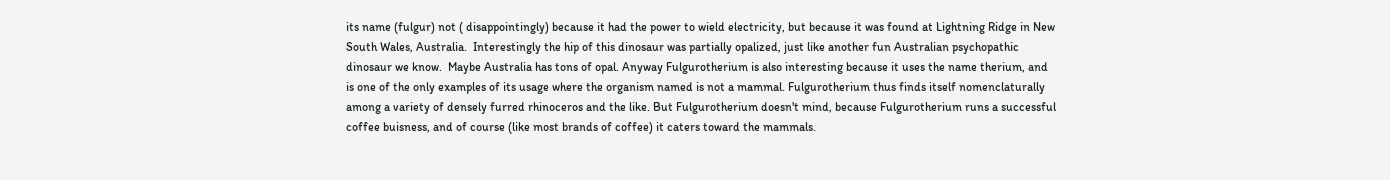its name (fulgur) not ( disappointingly) because it had the power to wield electricity, but because it was found at Lightning Ridge in New South Wales, Australia.  Interestingly the hip of this dinosaur was partially opalized, just like another fun Australian psychopathic dinosaur we know.  Maybe Australia has tons of opal. Anyway Fulgurotherium is also interesting because it uses the name therium, and is one of the only examples of its usage where the organism named is not a mammal. Fulgurotherium thus finds itself nomenclaturally among a variety of densely furred rhinoceros and the like. But Fulgurotherium doesn't mind, because Fulgurotherium runs a successful coffee buisness, and of course (like most brands of coffee) it caters toward the mammals.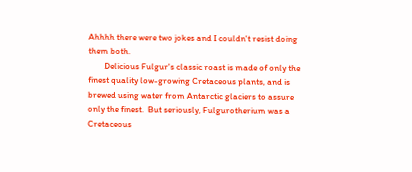Ahhhh there were two jokes and I couldn't resist doing them both.
        Delicious Fulgur's classic roast is made of only the finest quality low-growing Cretaceous plants, and is brewed using water from Antarctic glaciers to assure only the finest.  But seriously, Fulgurotherium was a Cretaceous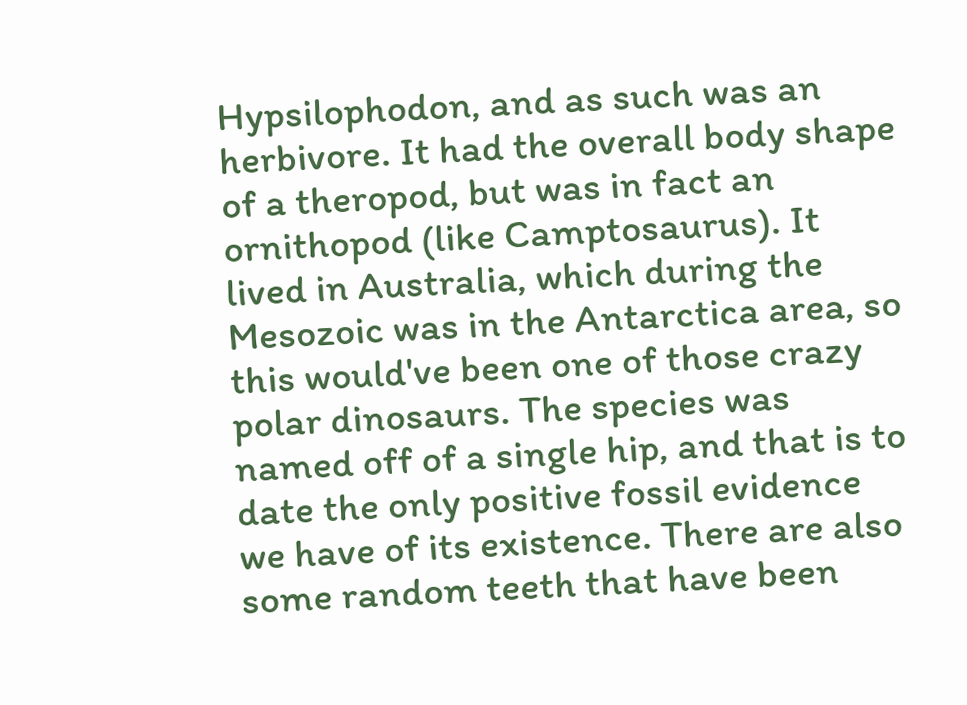Hypsilophodon, and as such was an herbivore. It had the overall body shape of a theropod, but was in fact an ornithopod (like Camptosaurus). It lived in Australia, which during the Mesozoic was in the Antarctica area, so this would've been one of those crazy polar dinosaurs. The species was named off of a single hip, and that is to date the only positive fossil evidence we have of its existence. There are also some random teeth that have been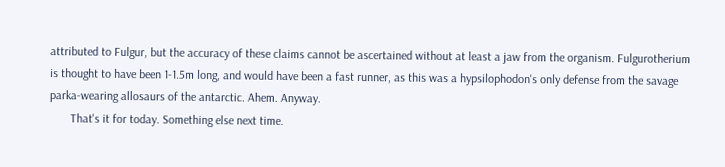attributed to Fulgur, but the accuracy of these claims cannot be ascertained without at least a jaw from the organism. Fulgurotherium is thought to have been 1-1.5m long, and would have been a fast runner, as this was a hypsilophodon's only defense from the savage parka-wearing allosaurs of the antarctic. Ahem. Anyway.
       That's it for today. Something else next time.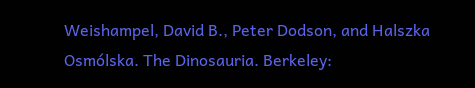Weishampel, David B., Peter Dodson, and Halszka Osmólska. The Dinosauria. Berkeley: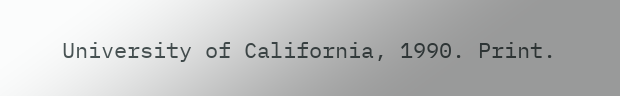University of California, 1990. Print.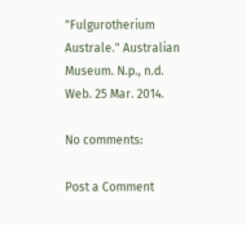"Fulgurotherium Australe." Australian Museum. N.p., n.d. Web. 25 Mar. 2014.

No comments:

Post a Comment